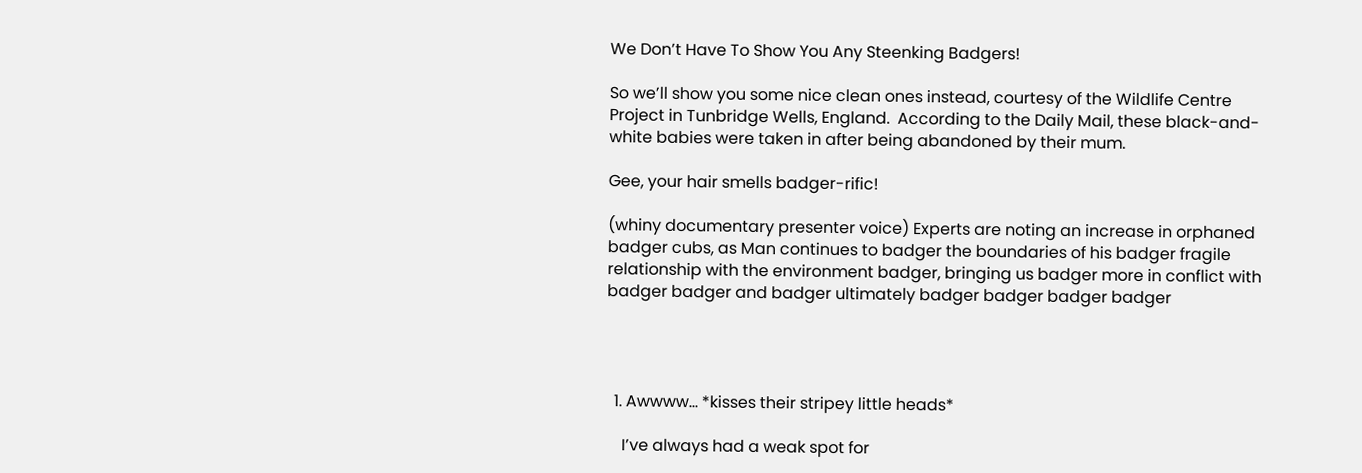We Don’t Have To Show You Any Steenking Badgers!

So we’ll show you some nice clean ones instead, courtesy of the Wildlife Centre Project in Tunbridge Wells, England.  According to the Daily Mail, these black-and-white babies were taken in after being abandoned by their mum.

Gee, your hair smells badger-rific!

(whiny documentary presenter voice) Experts are noting an increase in orphaned badger cubs, as Man continues to badger the boundaries of his badger fragile relationship with the environment badger, bringing us badger more in conflict with badger badger and badger ultimately badger badger badger badger




  1. Awwww… *kisses their stripey little heads*

    I’ve always had a weak spot for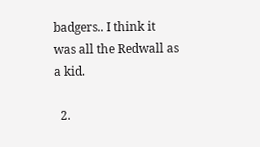badgers.. I think it was all the Redwall as a kid.

  2.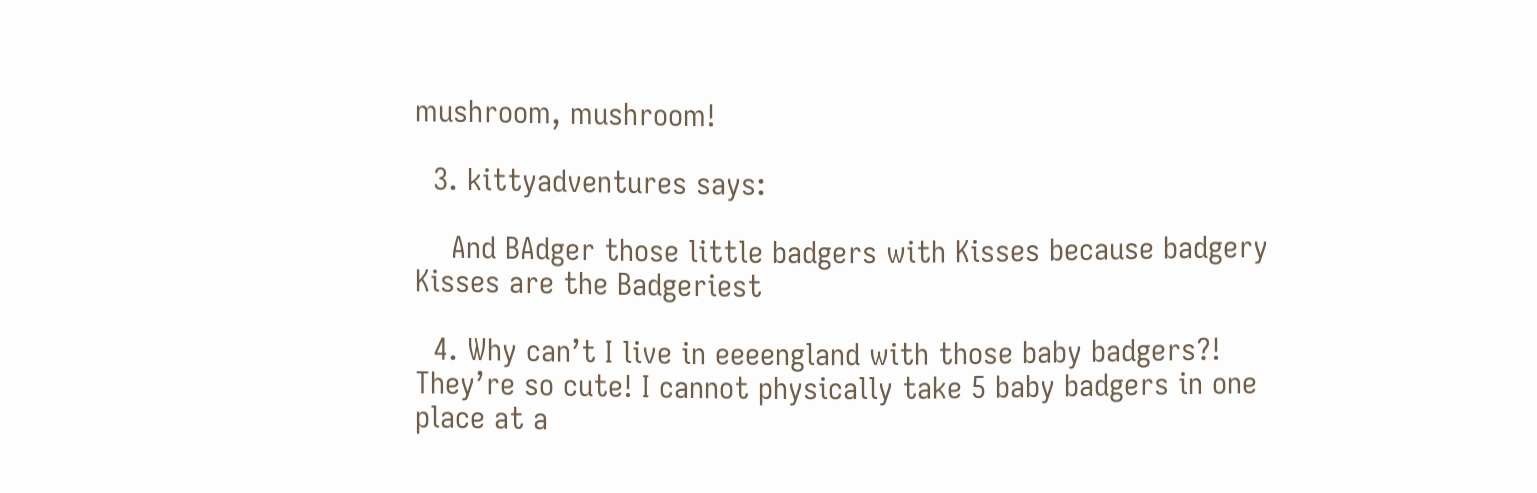mushroom, mushroom!

  3. kittyadventures says:

    And BAdger those little badgers with Kisses because badgery Kisses are the Badgeriest

  4. Why can’t I live in eeeengland with those baby badgers?! They’re so cute! I cannot physically take 5 baby badgers in one place at a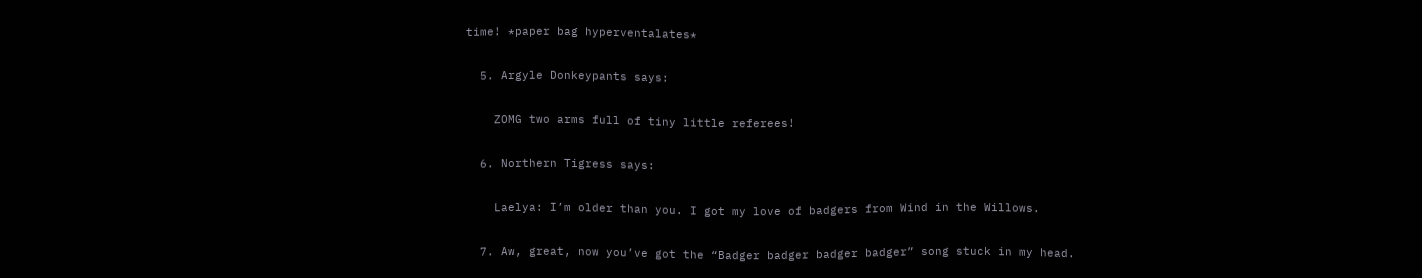time! *paper bag hyperventalates*

  5. Argyle Donkeypants says:

    ZOMG two arms full of tiny little referees!

  6. Northern Tigress says:

    Laelya: I’m older than you. I got my love of badgers from Wind in the Willows.

  7. Aw, great, now you’ve got the “Badger badger badger badger” song stuck in my head.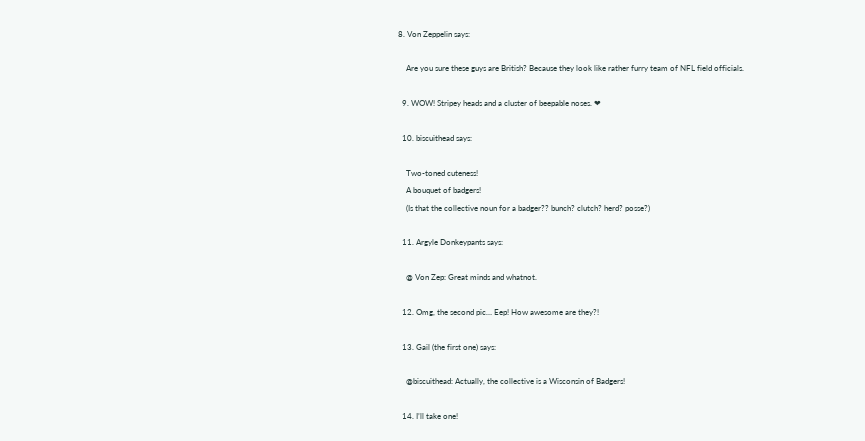8. Von Zeppelin says:

    Are you sure these guys are British? Because they look like rather furry team of NFL field officials.

  9. WOW! Stripey heads and a cluster of beepable noses. ❤

  10. biscuithead says:

    Two-toned cuteness!
    A bouquet of badgers!
    (Is that the collective noun for a badger?? bunch? clutch? herd? posse?)

  11. Argyle Donkeypants says:

    @ Von Zep: Great minds and whatnot.

  12. Omg, the second pic… Eep! How awesome are they?!

  13. Gail (the first one) says:

    @biscuithead: Actually, the collective is a Wisconsin of Badgers!

  14. I’ll take one!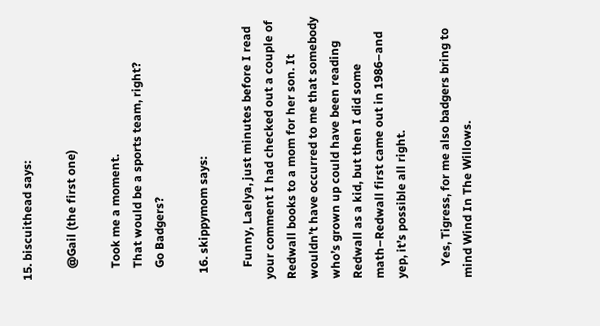15. biscuithead says:

    @Gail (the first one)

    Took me a moment.
    That would be a sports team, right?
    Go Badgers?

  16. skippymom says:

    Funny, Laelya, just minutes before I read your comment I had checked out a couple of Redwall books to a mom for her son. It wouldn’t have occurred to me that somebody who’s grown up could have been reading Redwall as a kid, but then I did some math–Redwall first came out in 1986–and yep, it’s possible all right.

    Yes, Tigress, for me also badgers bring to mind Wind In The Willows.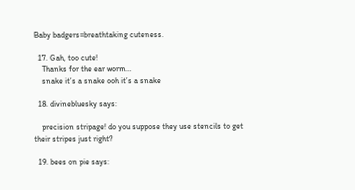Baby badgers=breathtaking cuteness.

  17. Gah, too cute!
    Thanks for the ear worm…
    snake it’s a snake ooh it’s a snake

  18. divinebluesky says:

    precision stripage! do you suppose they use stencils to get their stripes just right?

  19. bees on pie says: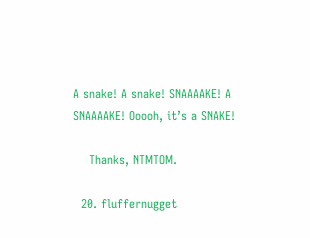A snake! A snake! SNAAAAKE! A SNAAAAKE! Ooooh, it’s a SNAKE!

    Thanks, NTMTOM.

  20. fluffernugget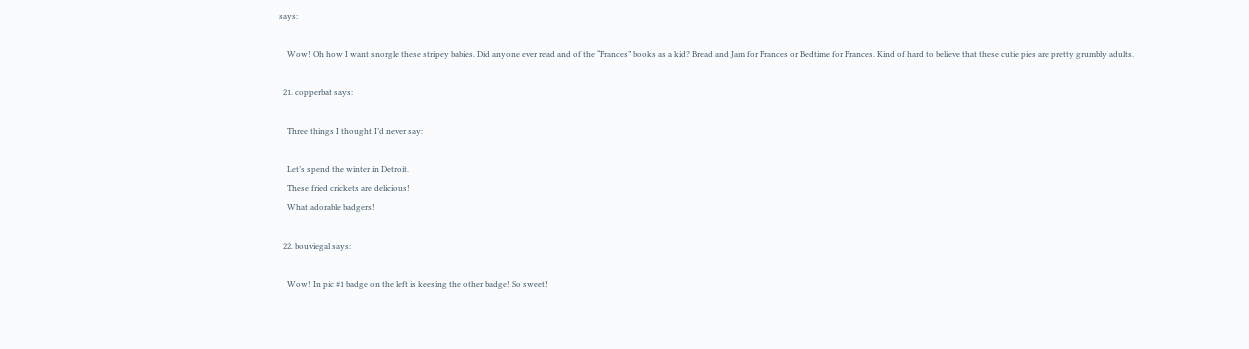says:

    Wow! Oh how I want snorgle these stripey babies. Did anyone ever read and of the “Frances” books as a kid? Bread and Jam for Frances or Bedtime for Frances. Kind of hard to believe that these cutie pies are pretty grumbly adults.

  21. copperbat says:

    Three things I thought I’d never say:

    Let’s spend the winter in Detroit.
    These fried crickets are delicious!
    What adorable badgers!

  22. bouviegal says:

    Wow! In pic #1 badge on the left is keesing the other badge! So sweet!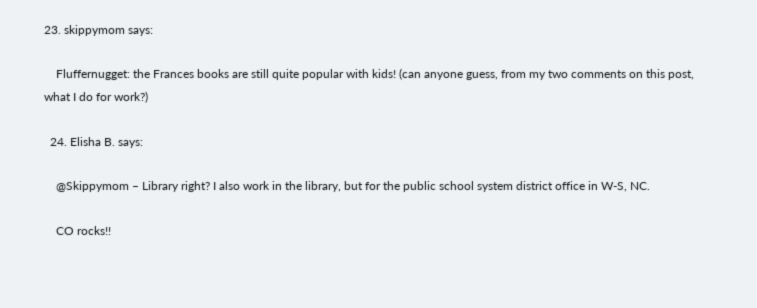23. skippymom says:

    Fluffernugget: the Frances books are still quite popular with kids! (can anyone guess, from my two comments on this post, what I do for work?)

  24. Elisha B. says:

    @Skippymom – Library right? I also work in the library, but for the public school system district office in W-S, NC.

    CO rocks!!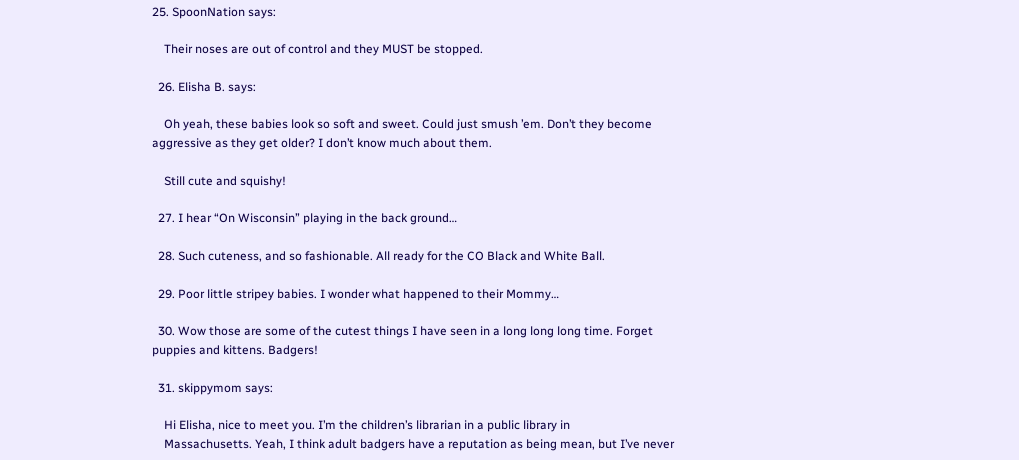25. SpoonNation says:

    Their noses are out of control and they MUST be stopped.

  26. Elisha B. says:

    Oh yeah, these babies look so soft and sweet. Could just smush ’em. Don’t they become aggressive as they get older? I don’t know much about them.

    Still cute and squishy!

  27. I hear “On Wisconsin” playing in the back ground…

  28. Such cuteness, and so fashionable. All ready for the CO Black and White Ball.

  29. Poor little stripey babies. I wonder what happened to their Mommy…

  30. Wow those are some of the cutest things I have seen in a long long long time. Forget puppies and kittens. Badgers!

  31. skippymom says:

    Hi Elisha, nice to meet you. I’m the children’s librarian in a public library in
    Massachusetts. Yeah, I think adult badgers have a reputation as being mean, but I’ve never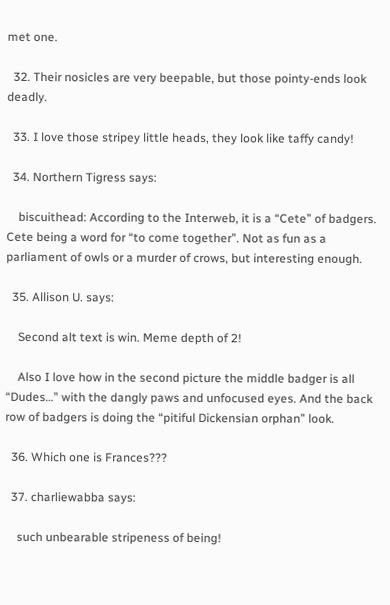met one.

  32. Their nosicles are very beepable, but those pointy-ends look deadly.

  33. I love those stripey little heads, they look like taffy candy!

  34. Northern Tigress says:

    biscuithead: According to the Interweb, it is a “Cete” of badgers. Cete being a word for “to come together”. Not as fun as a parliament of owls or a murder of crows, but interesting enough.

  35. Allison U. says:

    Second alt text is win. Meme depth of 2!

    Also I love how in the second picture the middle badger is all “Dudes…” with the dangly paws and unfocused eyes. And the back row of badgers is doing the “pitiful Dickensian orphan” look.

  36. Which one is Frances???

  37. charliewabba says:

    such unbearable stripeness of being!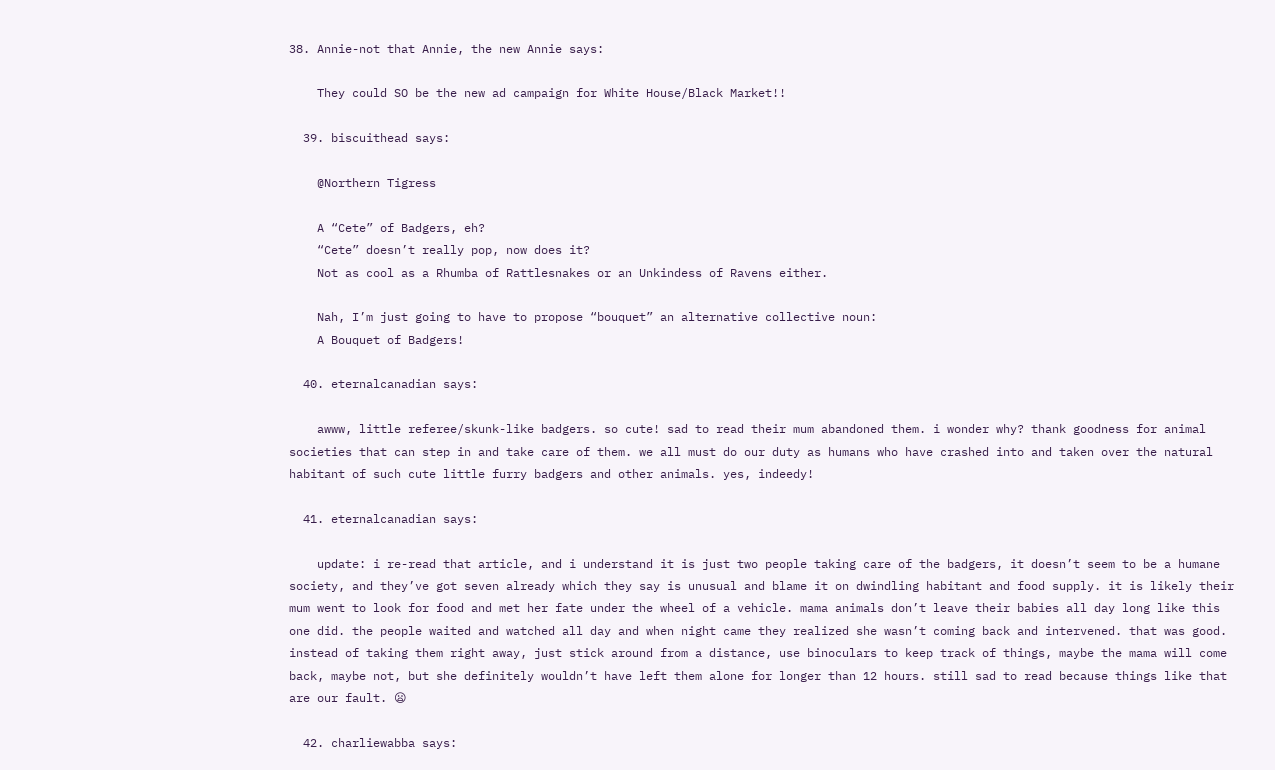38. Annie-not that Annie, the new Annie says:

    They could SO be the new ad campaign for White House/Black Market!!

  39. biscuithead says:

    @Northern Tigress

    A “Cete” of Badgers, eh?
    “Cete” doesn’t really pop, now does it?
    Not as cool as a Rhumba of Rattlesnakes or an Unkindess of Ravens either.

    Nah, I’m just going to have to propose “bouquet” an alternative collective noun:
    A Bouquet of Badgers!

  40. eternalcanadian says:

    awww, little referee/skunk-like badgers. so cute! sad to read their mum abandoned them. i wonder why? thank goodness for animal societies that can step in and take care of them. we all must do our duty as humans who have crashed into and taken over the natural habitant of such cute little furry badgers and other animals. yes, indeedy!

  41. eternalcanadian says:

    update: i re-read that article, and i understand it is just two people taking care of the badgers, it doesn’t seem to be a humane society, and they’ve got seven already which they say is unusual and blame it on dwindling habitant and food supply. it is likely their mum went to look for food and met her fate under the wheel of a vehicle. mama animals don’t leave their babies all day long like this one did. the people waited and watched all day and when night came they realized she wasn’t coming back and intervened. that was good. instead of taking them right away, just stick around from a distance, use binoculars to keep track of things, maybe the mama will come back, maybe not, but she definitely wouldn’t have left them alone for longer than 12 hours. still sad to read because things like that are our fault. 😦

  42. charliewabba says: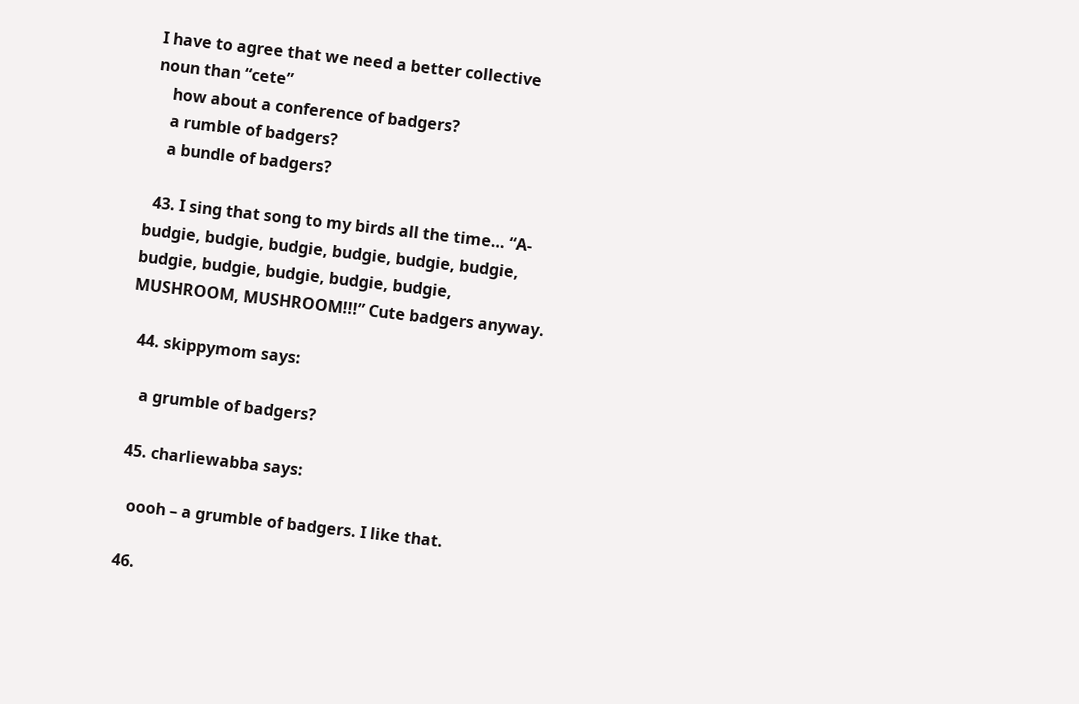I have to agree that we need a better collective noun than “cete”
    how about a conference of badgers?
    a rumble of badgers?
    a bundle of badgers?

  43. I sing that song to my birds all the time… “A-budgie, budgie, budgie, budgie, budgie, budgie, budgie, budgie, budgie, budgie, budgie, MUSHROOM, MUSHROOM!!!” Cute badgers anyway.

  44. skippymom says:

    a grumble of badgers?

  45. charliewabba says:

    oooh – a grumble of badgers. I like that.

  46.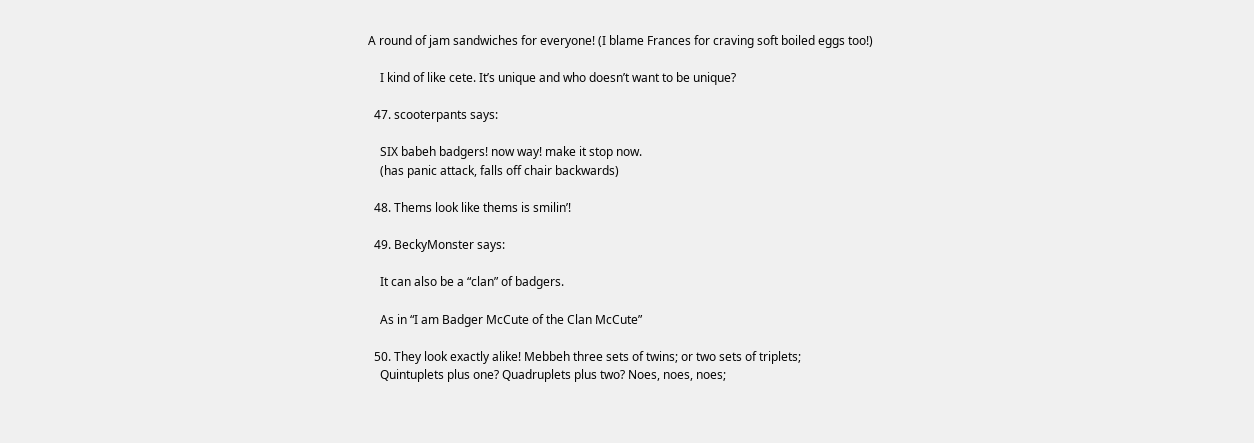A round of jam sandwiches for everyone! (I blame Frances for craving soft boiled eggs too!)

    I kind of like cete. It’s unique and who doesn’t want to be unique?

  47. scooterpants says:

    SIX babeh badgers! now way! make it stop now.
    (has panic attack, falls off chair backwards)

  48. Thems look like thems is smilin’!

  49. BeckyMonster says:

    It can also be a “clan” of badgers.

    As in “I am Badger McCute of the Clan McCute”

  50. They look exactly alike! Mebbeh three sets of twins; or two sets of triplets;
    Quintuplets plus one? Quadruplets plus two? Noes, noes, noes;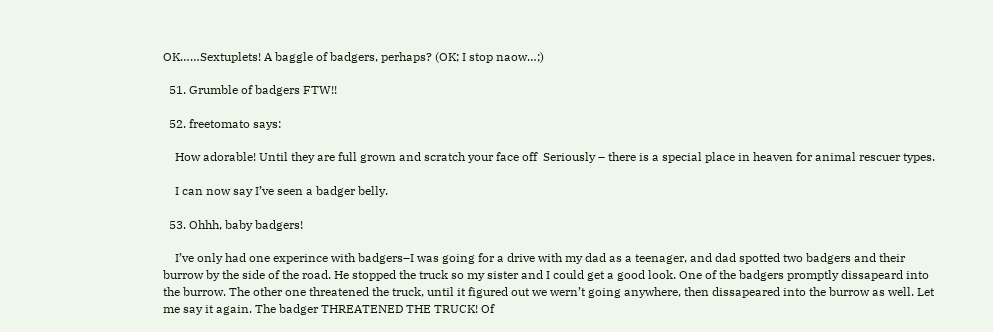OK……Sextuplets! A baggle of badgers, perhaps? (OK; I stop naow…;)

  51. Grumble of badgers FTW!!

  52. freetomato says:

    How adorable! Until they are full grown and scratch your face off  Seriously – there is a special place in heaven for animal rescuer types.

    I can now say I’ve seen a badger belly.

  53. Ohhh, baby badgers!

    I’ve only had one experince with badgers–I was going for a drive with my dad as a teenager, and dad spotted two badgers and their burrow by the side of the road. He stopped the truck so my sister and I could get a good look. One of the badgers promptly dissapeard into the burrow. The other one threatened the truck, until it figured out we wern’t going anywhere, then dissapeared into the burrow as well. Let me say it again. The badger THREATENED THE TRUCK! Of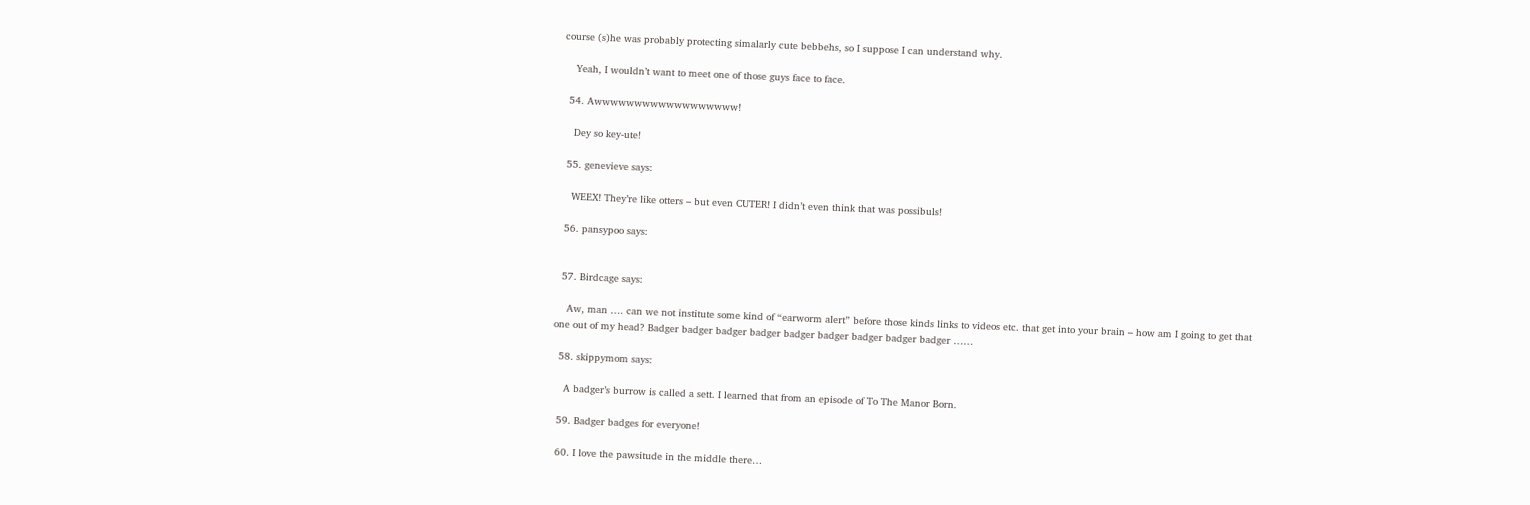course (s)he was probably protecting simalarly cute bebbehs, so I suppose I can understand why.

    Yeah, I wouldn’t want to meet one of those guys face to face.

  54. Awwwwwwwwwwwwwwwwww!

    Dey so key-ute!

  55. genevieve says:

    WEEX! They’re like otters – but even CUTER! I didn’t even think that was possibuls!

  56. pansypoo says:


  57. Birdcage says:

    Aw, man …. can we not institute some kind of “earworm alert” before those kinds links to videos etc. that get into your brain – how am I going to get that one out of my head? Badger badger badger badger badger badger badger badger badger ……

  58. skippymom says:

    A badger’s burrow is called a sett. I learned that from an episode of To The Manor Born.

  59. Badger badges for everyone!

  60. I love the pawsitude in the middle there…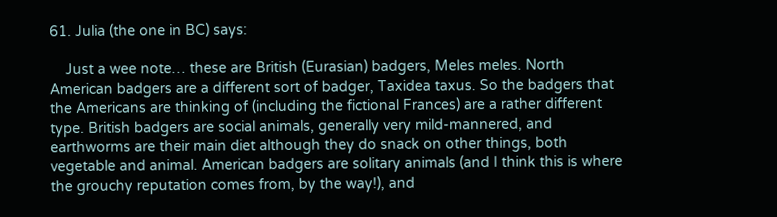61. Julia (the one in BC) says:

    Just a wee note… these are British (Eurasian) badgers, Meles meles. North American badgers are a different sort of badger, Taxidea taxus. So the badgers that the Americans are thinking of (including the fictional Frances) are a rather different type. British badgers are social animals, generally very mild-mannered, and earthworms are their main diet although they do snack on other things, both vegetable and animal. American badgers are solitary animals (and I think this is where the grouchy reputation comes from, by the way!), and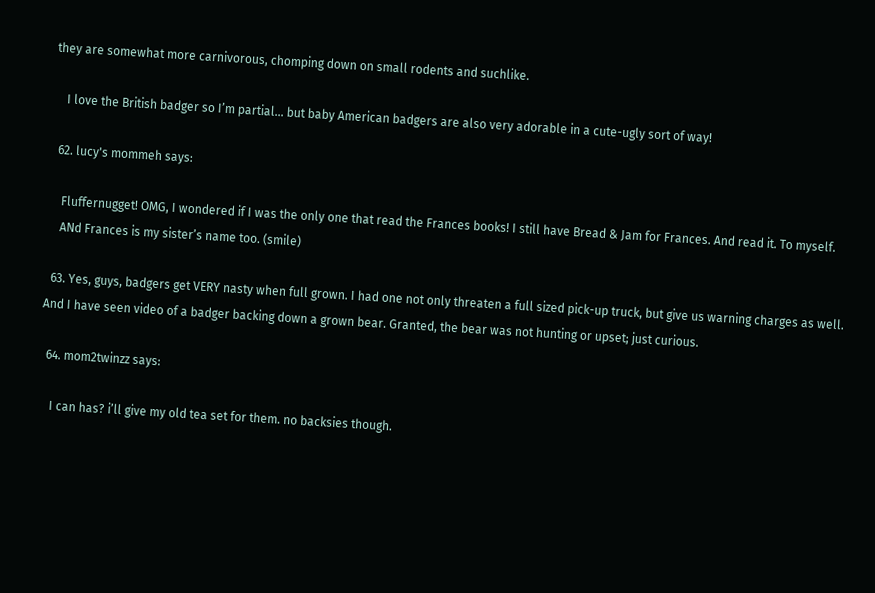they are somewhat more carnivorous, chomping down on small rodents and suchlike.

    I love the British badger so I’m partial… but baby American badgers are also very adorable in a cute-ugly sort of way!

  62. lucy's mommeh says:

    Fluffernugget! OMG, I wondered if I was the only one that read the Frances books! I still have Bread & Jam for Frances. And read it. To myself.
    ANd Frances is my sister’s name too. (smile)

  63. Yes, guys, badgers get VERY nasty when full grown. I had one not only threaten a full sized pick-up truck, but give us warning charges as well. And I have seen video of a badger backing down a grown bear. Granted, the bear was not hunting or upset; just curious.

  64. mom2twinzz says:

    I can has? i’ll give my old tea set for them. no backsies though.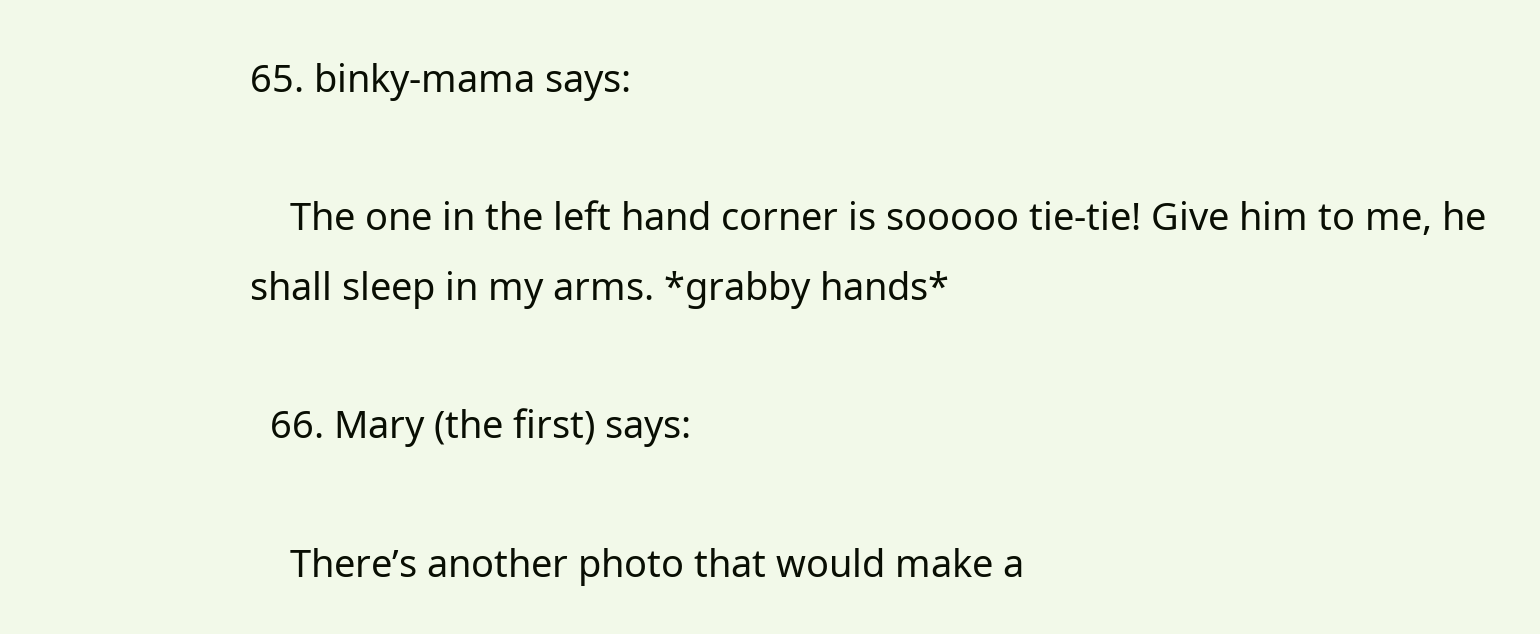65. binky-mama says:

    The one in the left hand corner is sooooo tie-tie! Give him to me, he shall sleep in my arms. *grabby hands*

  66. Mary (the first) says:

    There’s another photo that would make a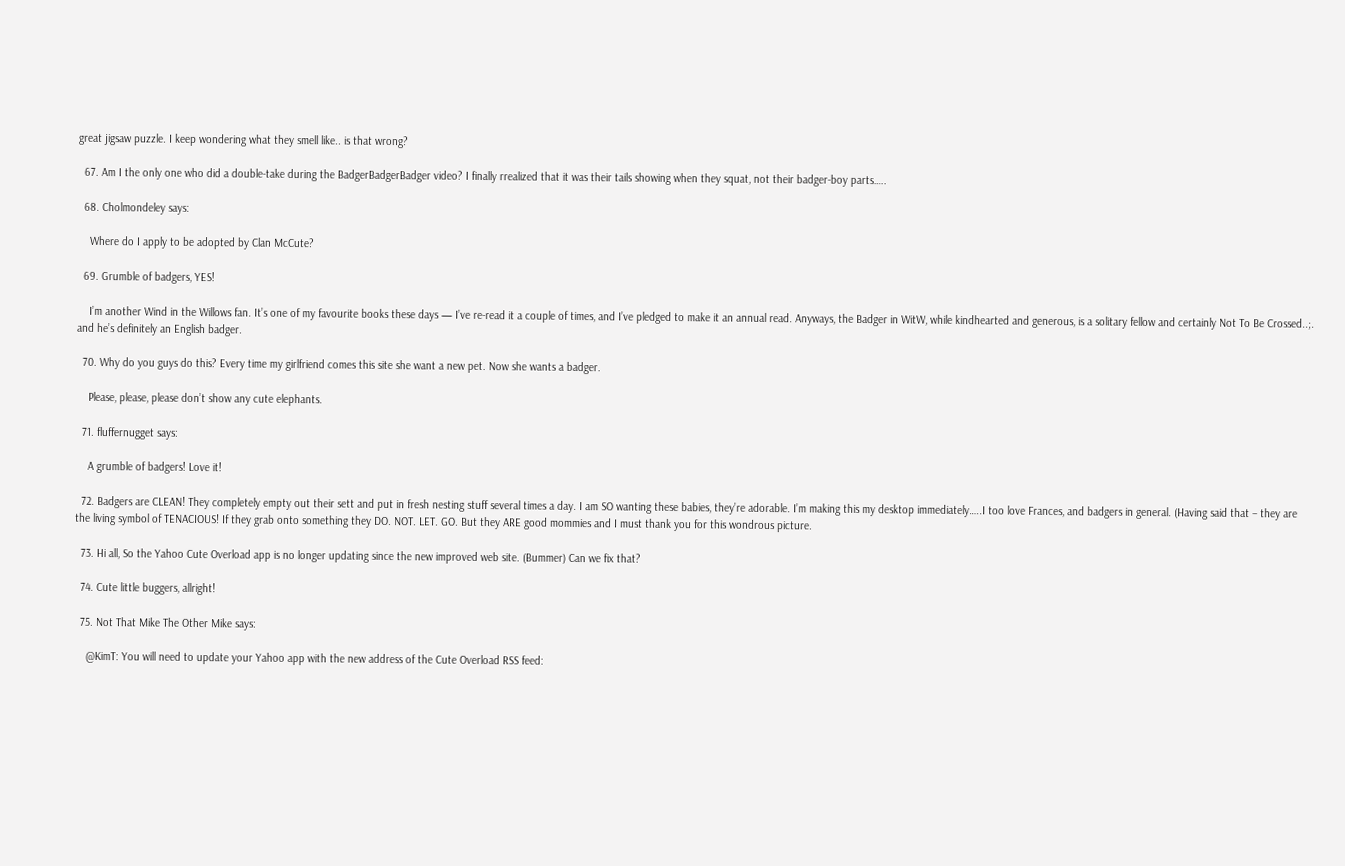great jigsaw puzzle. I keep wondering what they smell like.. is that wrong?

  67. Am I the only one who did a double-take during the BadgerBadgerBadger video? I finally rrealized that it was their tails showing when they squat, not their badger-boy parts…..

  68. Cholmondeley says:

    Where do I apply to be adopted by Clan McCute?

  69. Grumble of badgers, YES!

    I’m another Wind in the Willows fan. It’s one of my favourite books these days — I’ve re-read it a couple of times, and I’ve pledged to make it an annual read. Anyways, the Badger in WitW, while kindhearted and generous, is a solitary fellow and certainly Not To Be Crossed..;. and he’s definitely an English badger.

  70. Why do you guys do this? Every time my girlfriend comes this site she want a new pet. Now she wants a badger.

    Please, please, please don’t show any cute elephants.

  71. fluffernugget says:

    A grumble of badgers! Love it!

  72. Badgers are CLEAN! They completely empty out their sett and put in fresh nesting stuff several times a day. I am SO wanting these babies, they’re adorable. I’m making this my desktop immediately…..I too love Frances, and badgers in general. (Having said that – they are the living symbol of TENACIOUS! If they grab onto something they DO. NOT. LET. GO. But they ARE good mommies and I must thank you for this wondrous picture.

  73. Hi all, So the Yahoo Cute Overload app is no longer updating since the new improved web site. (Bummer) Can we fix that?

  74. Cute little buggers, allright!

  75. Not That Mike The Other Mike says:

    @KimT: You will need to update your Yahoo app with the new address of the Cute Overload RSS feed: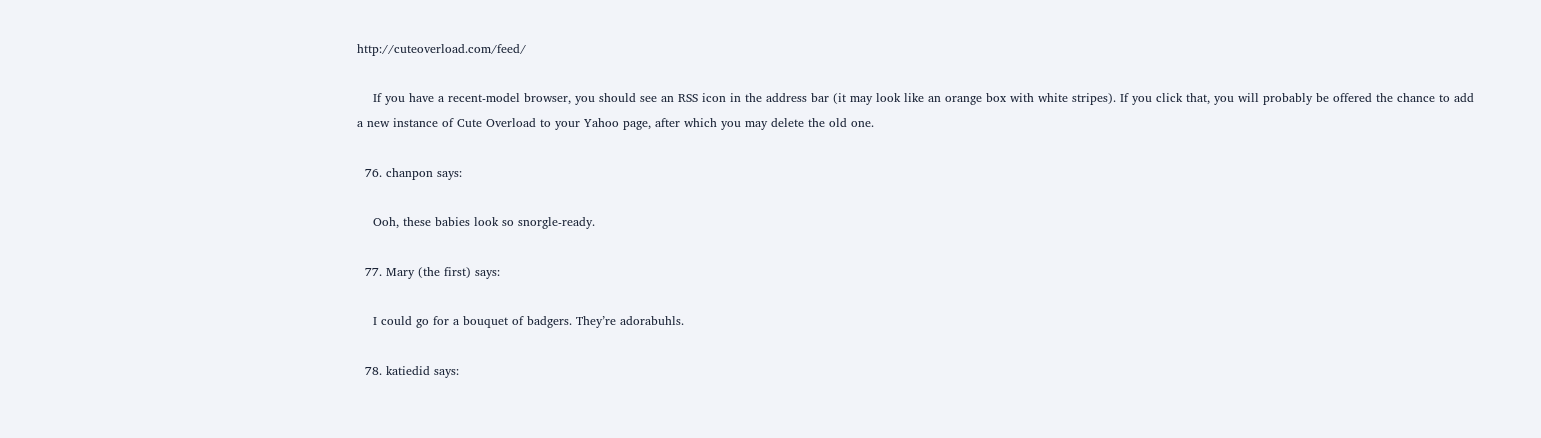http://cuteoverload.com/feed/

    If you have a recent-model browser, you should see an RSS icon in the address bar (it may look like an orange box with white stripes). If you click that, you will probably be offered the chance to add a new instance of Cute Overload to your Yahoo page, after which you may delete the old one.

  76. chanpon says:

    Ooh, these babies look so snorgle-ready.

  77. Mary (the first) says:

    I could go for a bouquet of badgers. They’re adorabuhls.

  78. katiedid says: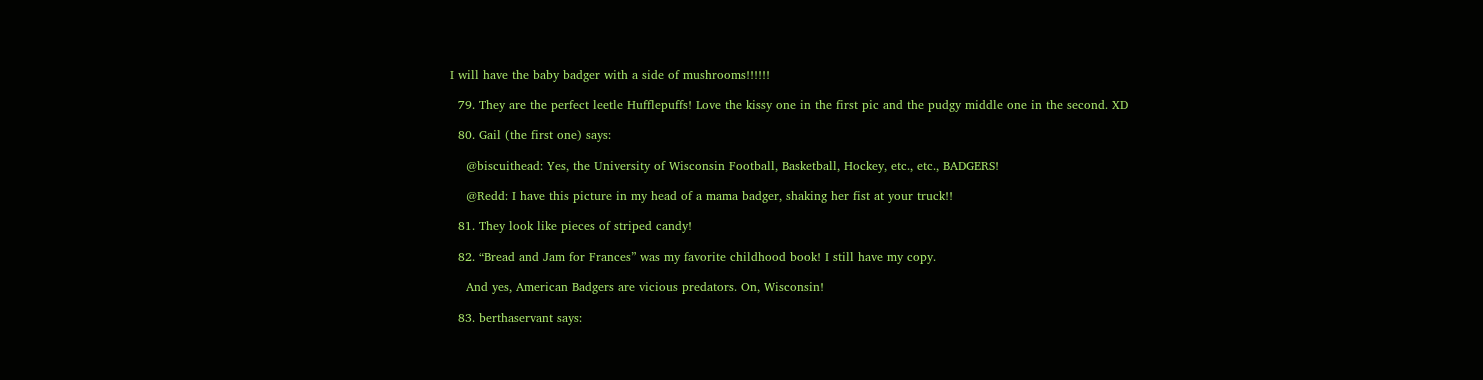I will have the baby badger with a side of mushrooms!!!!!!

  79. They are the perfect leetle Hufflepuffs! Love the kissy one in the first pic and the pudgy middle one in the second. XD

  80. Gail (the first one) says:

    @biscuithead: Yes, the University of Wisconsin Football, Basketball, Hockey, etc., etc., BADGERS!

    @Redd: I have this picture in my head of a mama badger, shaking her fist at your truck!!

  81. They look like pieces of striped candy!

  82. “Bread and Jam for Frances” was my favorite childhood book! I still have my copy.

    And yes, American Badgers are vicious predators. On, Wisconsin!

  83. berthaservant says: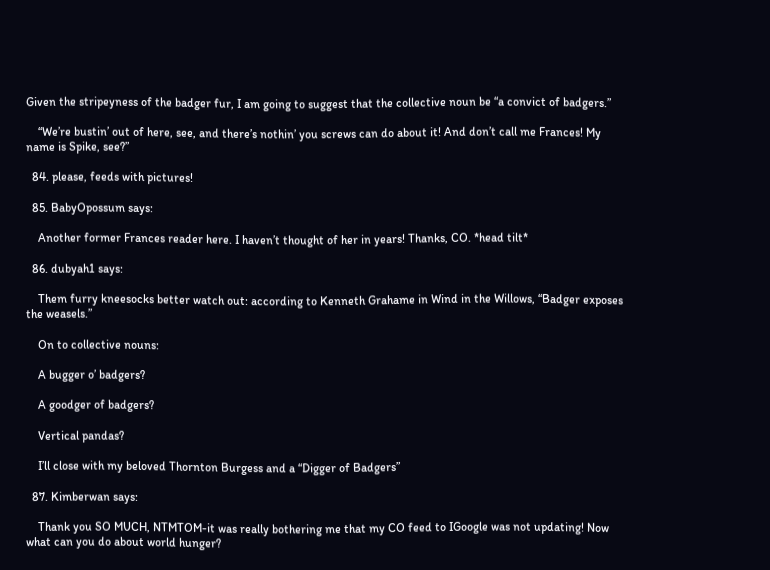Given the stripeyness of the badger fur, I am going to suggest that the collective noun be “a convict of badgers.”

    “We’re bustin’ out of here, see, and there’s nothin’ you screws can do about it! And don’t call me Frances! My name is Spike, see?”

  84. please, feeds with pictures!

  85. BabyOpossum says:

    Another former Frances reader here. I haven’t thought of her in years! Thanks, CO. *head tilt*

  86. dubyah1 says:

    Them furry kneesocks better watch out: according to Kenneth Grahame in Wind in the Willows, “Badger exposes the weasels.”

    On to collective nouns:

    A bugger o’ badgers?

    A goodger of badgers?

    Vertical pandas?

    I’ll close with my beloved Thornton Burgess and a “Digger of Badgers”

  87. Kimberwan says:

    Thank you SO MUCH, NTMTOM-it was really bothering me that my CO feed to IGoogle was not updating! Now what can you do about world hunger?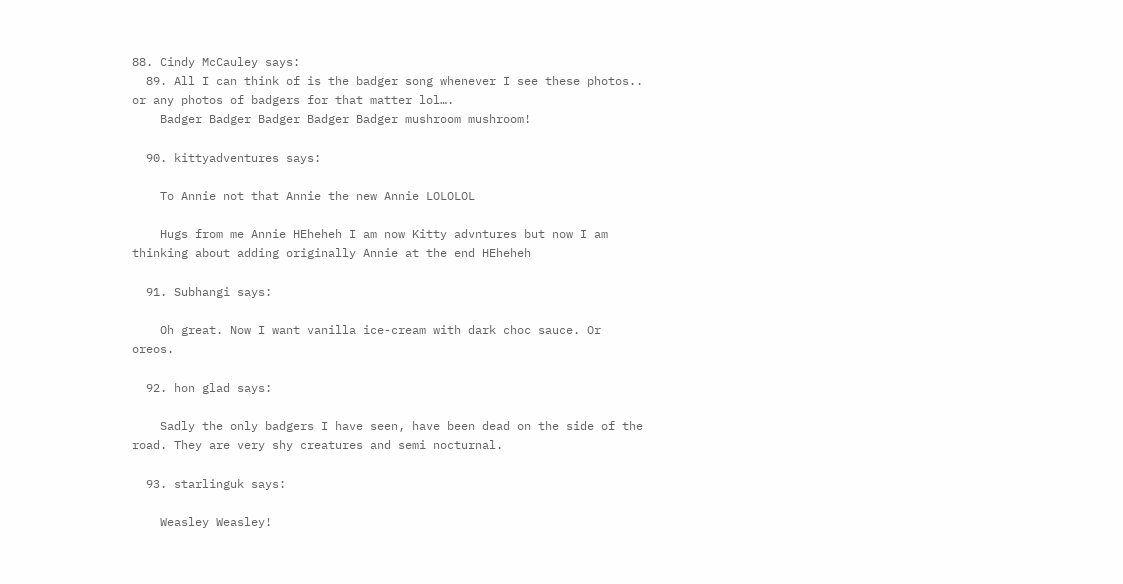88. Cindy McCauley says:
  89. All I can think of is the badger song whenever I see these photos.. or any photos of badgers for that matter lol….
    Badger Badger Badger Badger Badger mushroom mushroom!

  90. kittyadventures says:

    To Annie not that Annie the new Annie LOLOLOL

    Hugs from me Annie HEheheh I am now Kitty advntures but now I am thinking about adding originally Annie at the end HEheheh

  91. Subhangi says:

    Oh great. Now I want vanilla ice-cream with dark choc sauce. Or oreos.

  92. hon glad says:

    Sadly the only badgers I have seen, have been dead on the side of the road. They are very shy creatures and semi nocturnal.

  93. starlinguk says:

    Weasley Weasley!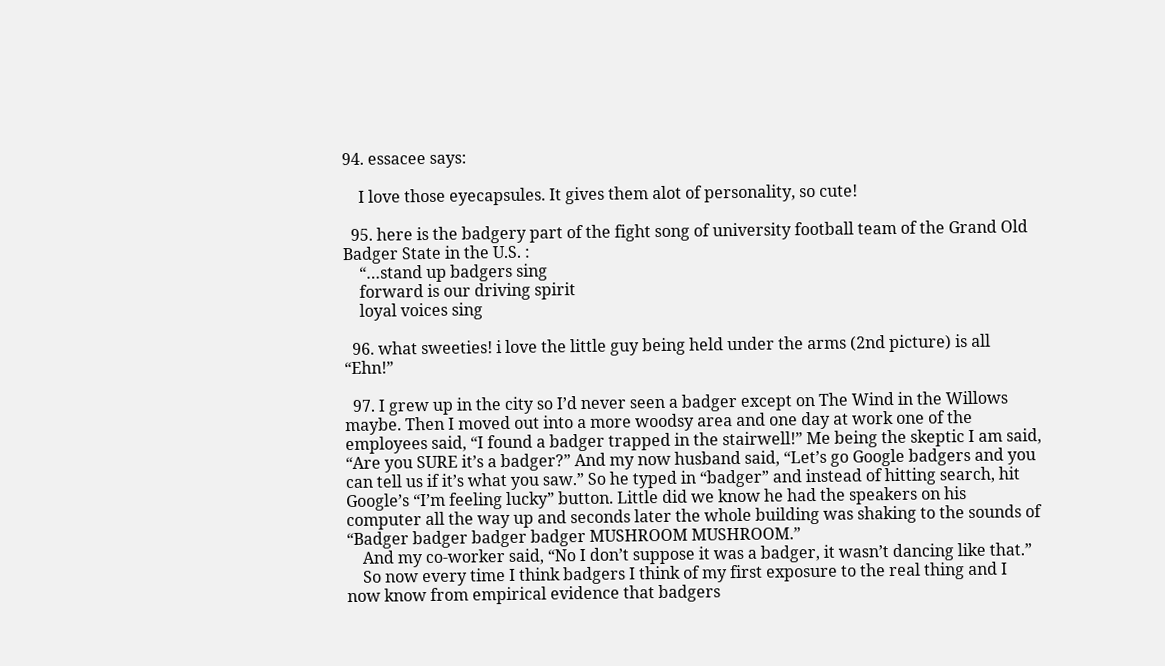94. essacee says:

    I love those eyecapsules. It gives them alot of personality, so cute!

  95. here is the badgery part of the fight song of university football team of the Grand Old Badger State in the U.S. :
    “…stand up badgers sing
    forward is our driving spirit
    loyal voices sing

  96. what sweeties! i love the little guy being held under the arms (2nd picture) is all “Ehn!”

  97. I grew up in the city so I’d never seen a badger except on The Wind in the Willows maybe. Then I moved out into a more woodsy area and one day at work one of the employees said, “I found a badger trapped in the stairwell!” Me being the skeptic I am said, “Are you SURE it’s a badger?” And my now husband said, “Let’s go Google badgers and you can tell us if it’s what you saw.” So he typed in “badger” and instead of hitting search, hit Google’s “I’m feeling lucky” button. Little did we know he had the speakers on his computer all the way up and seconds later the whole building was shaking to the sounds of “Badger badger badger badger MUSHROOM MUSHROOM.”
    And my co-worker said, “No I don’t suppose it was a badger, it wasn’t dancing like that.”
    So now every time I think badgers I think of my first exposure to the real thing and I now know from empirical evidence that badgers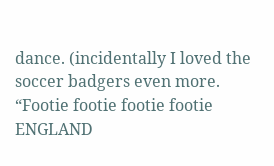dance. (incidentally I loved the soccer badgers even more. “Footie footie footie footie ENGLAND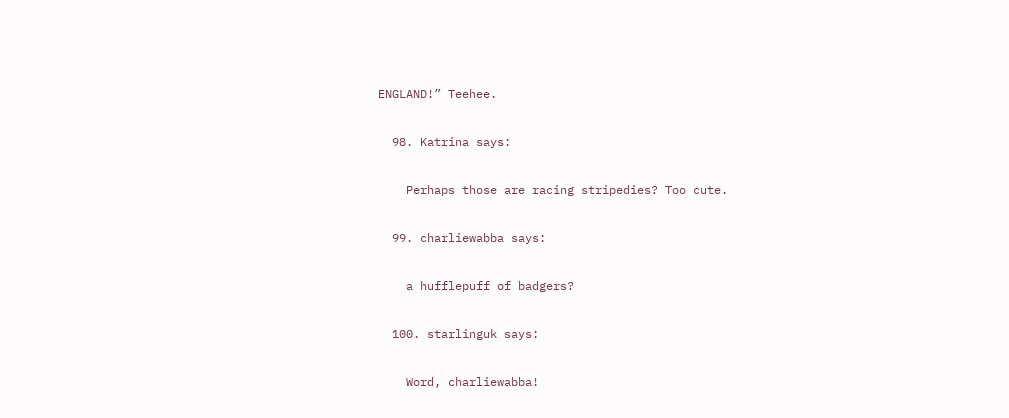ENGLAND!” Teehee.

  98. Katrina says:

    Perhaps those are racing stripedies? Too cute.

  99. charliewabba says:

    a hufflepuff of badgers?

  100. starlinguk says:

    Word, charliewabba!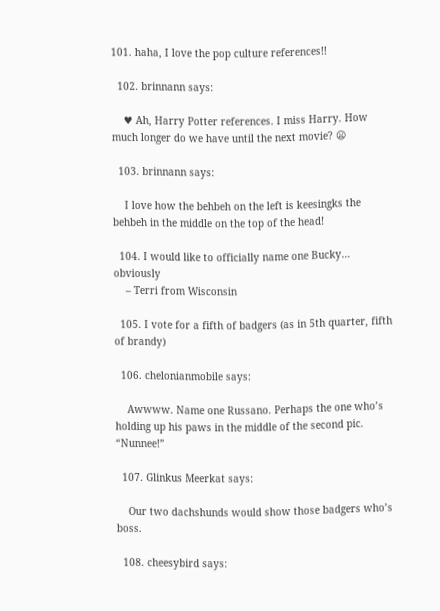101. haha, I love the pop culture references!!

  102. brinnann says:

    ♥ Ah, Harry Potter references. I miss Harry. How much longer do we have until the next movie? 😦

  103. brinnann says:

    I love how the behbeh on the left is keesingks the behbeh in the middle on the top of the head!

  104. I would like to officially name one Bucky… obviously
    – Terri from Wisconsin

  105. I vote for a fifth of badgers (as in 5th quarter, fifth of brandy)

  106. chelonianmobile says:

    Awwww. Name one Russano. Perhaps the one who’s holding up his paws in the middle of the second pic. “Nunnee!”

  107. Glinkus Meerkat says:

    Our two dachshunds would show those badgers who’s boss.

  108. cheesybird says: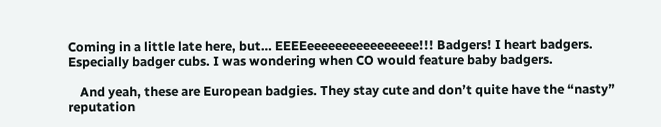Coming in a little late here, but… EEEEeeeeeeeeeeeeeeee!!! Badgers! I heart badgers. Especially badger cubs. I was wondering when CO would feature baby badgers.

    And yeah, these are European badgies. They stay cute and don’t quite have the “nasty” reputation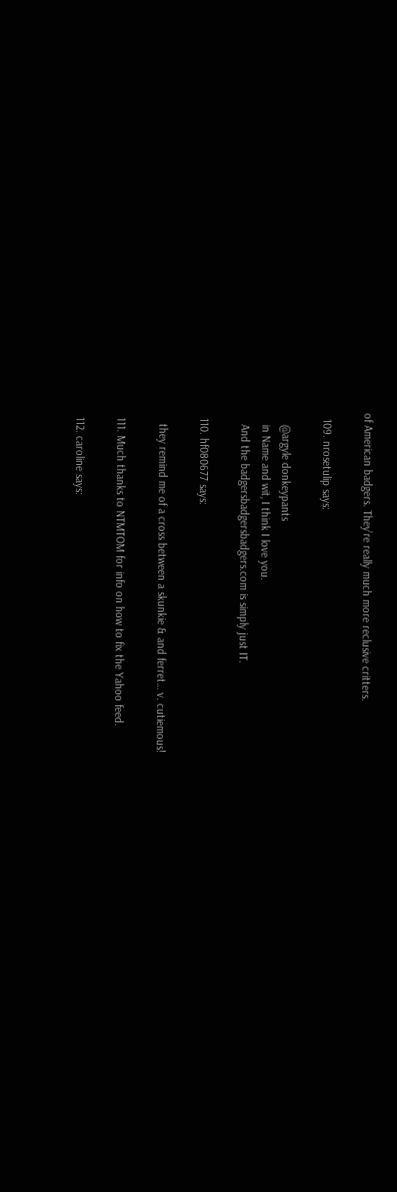of American badgers. They’re really much more reclusive critters.

  109. nrosetulip says:

    @argyle donkeypants
    in Name and wit, I think I love you.
    And the badgersbadgersbadgers.com is simply just IT.

  110. hf080677 says:

    they remind me of a cross between a skunkie & and ferret… v. cutiemous!

  111. Much thanks to NTMTOM for info on how to fix the Yahoo feed.

  112. caroline says: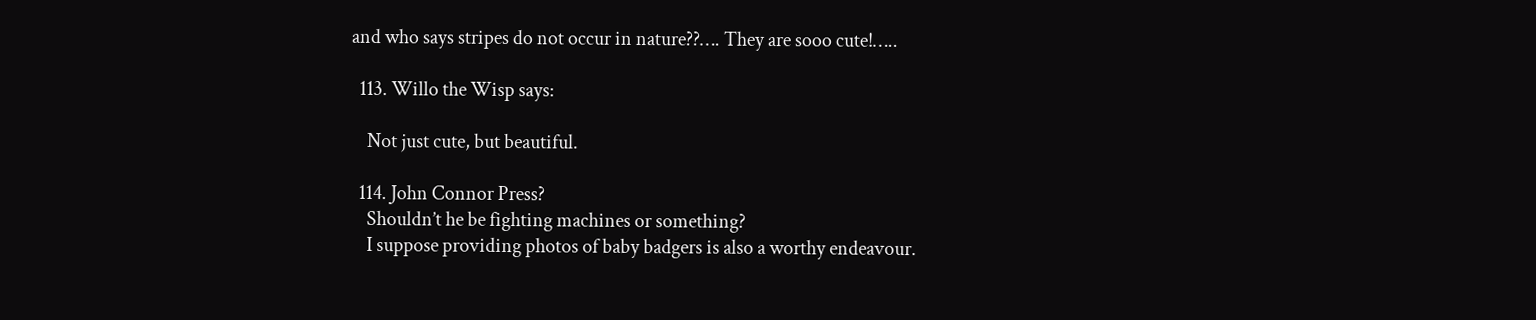and who says stripes do not occur in nature??…. They are sooo cute!…..

  113. Willo the Wisp says:

    Not just cute, but beautiful.

  114. John Connor Press?
    Shouldn’t he be fighting machines or something?
    I suppose providing photos of baby badgers is also a worthy endeavour.